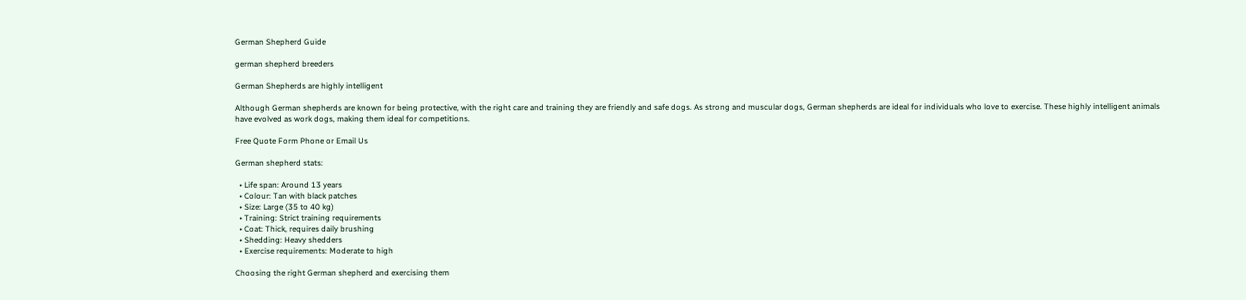German Shepherd Guide

german shepherd breeders

German Shepherds are highly intelligent

Although German shepherds are known for being protective, with the right care and training they are friendly and safe dogs. As strong and muscular dogs, German shepherds are ideal for individuals who love to exercise. These highly intelligent animals have evolved as work dogs, making them ideal for competitions.

Free Quote Form Phone or Email Us

German shepherd stats:

  • Life span: Around 13 years
  • Colour: Tan with black patches
  • Size: Large (35 to 40 kg)
  • Training: Strict training requirements
  • Coat: Thick, requires daily brushing
  • Shedding: Heavy shedders
  • Exercise requirements: Moderate to high

Choosing the right German shepherd and exercising them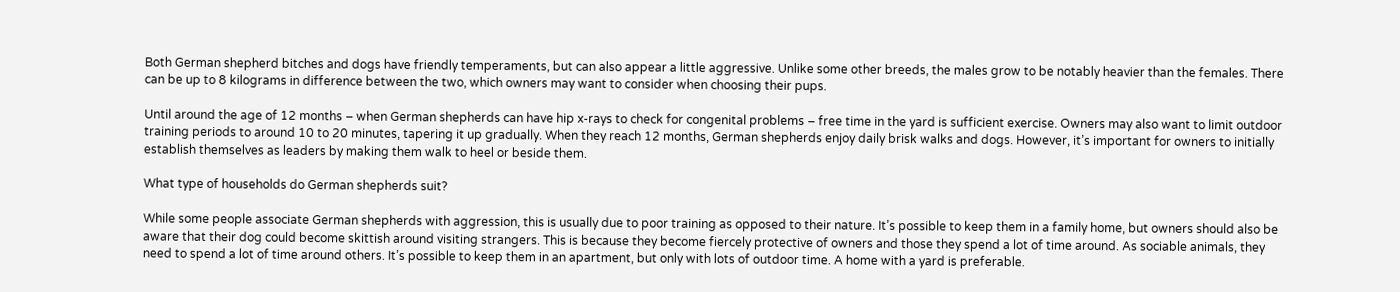Both German shepherd bitches and dogs have friendly temperaments, but can also appear a little aggressive. Unlike some other breeds, the males grow to be notably heavier than the females. There can be up to 8 kilograms in difference between the two, which owners may want to consider when choosing their pups.

Until around the age of 12 months – when German shepherds can have hip x-rays to check for congenital problems – free time in the yard is sufficient exercise. Owners may also want to limit outdoor training periods to around 10 to 20 minutes, tapering it up gradually. When they reach 12 months, German shepherds enjoy daily brisk walks and dogs. However, it’s important for owners to initially establish themselves as leaders by making them walk to heel or beside them.

What type of households do German shepherds suit?

While some people associate German shepherds with aggression, this is usually due to poor training as opposed to their nature. It’s possible to keep them in a family home, but owners should also be aware that their dog could become skittish around visiting strangers. This is because they become fiercely protective of owners and those they spend a lot of time around. As sociable animals, they need to spend a lot of time around others. It’s possible to keep them in an apartment, but only with lots of outdoor time. A home with a yard is preferable.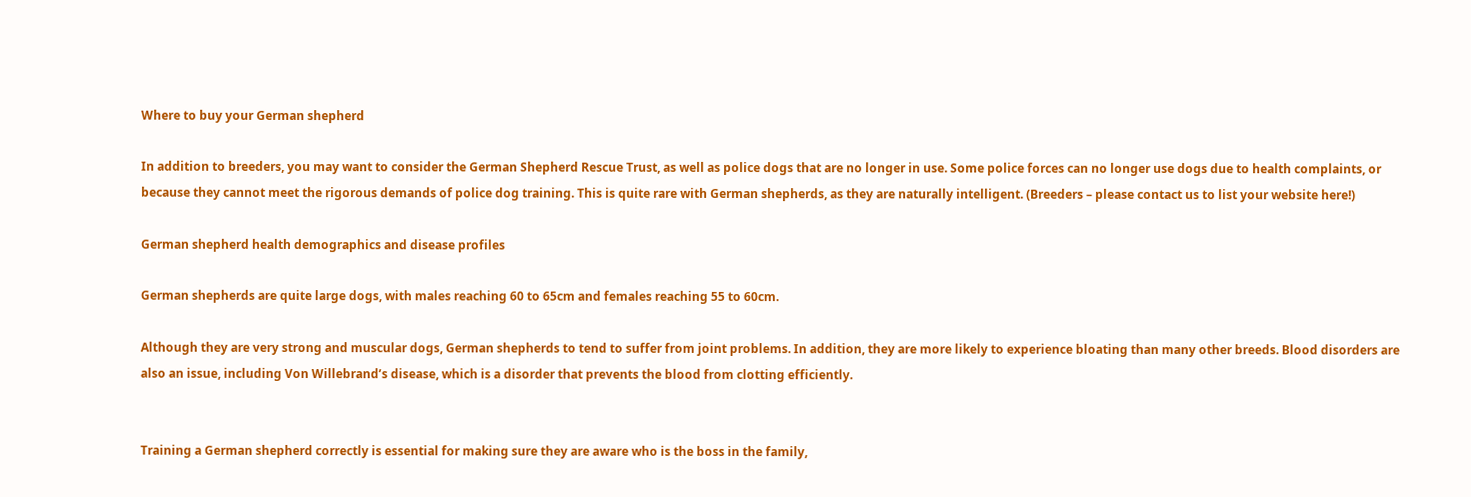Where to buy your German shepherd

In addition to breeders, you may want to consider the German Shepherd Rescue Trust, as well as police dogs that are no longer in use. Some police forces can no longer use dogs due to health complaints, or because they cannot meet the rigorous demands of police dog training. This is quite rare with German shepherds, as they are naturally intelligent. (Breeders – please contact us to list your website here!)

German shepherd health demographics and disease profiles

German shepherds are quite large dogs, with males reaching 60 to 65cm and females reaching 55 to 60cm.

Although they are very strong and muscular dogs, German shepherds to tend to suffer from joint problems. In addition, they are more likely to experience bloating than many other breeds. Blood disorders are also an issue, including Von Willebrand’s disease, which is a disorder that prevents the blood from clotting efficiently.


Training a German shepherd correctly is essential for making sure they are aware who is the boss in the family,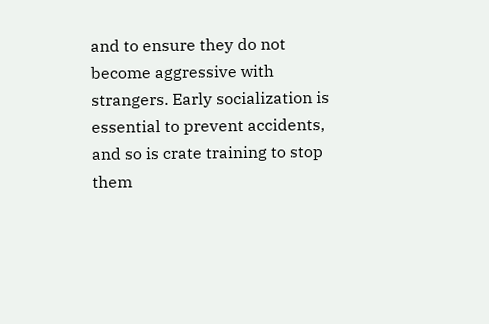and to ensure they do not become aggressive with strangers. Early socialization is essential to prevent accidents, and so is crate training to stop them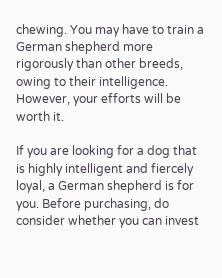chewing. You may have to train a German shepherd more rigorously than other breeds, owing to their intelligence. However, your efforts will be worth it.

If you are looking for a dog that is highly intelligent and fiercely loyal, a German shepherd is for you. Before purchasing, do consider whether you can invest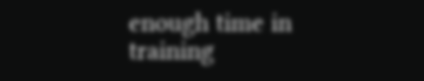enough time in training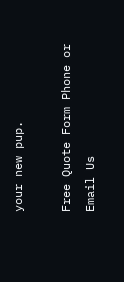your new pup.

Free Quote Form Phone or Email Us